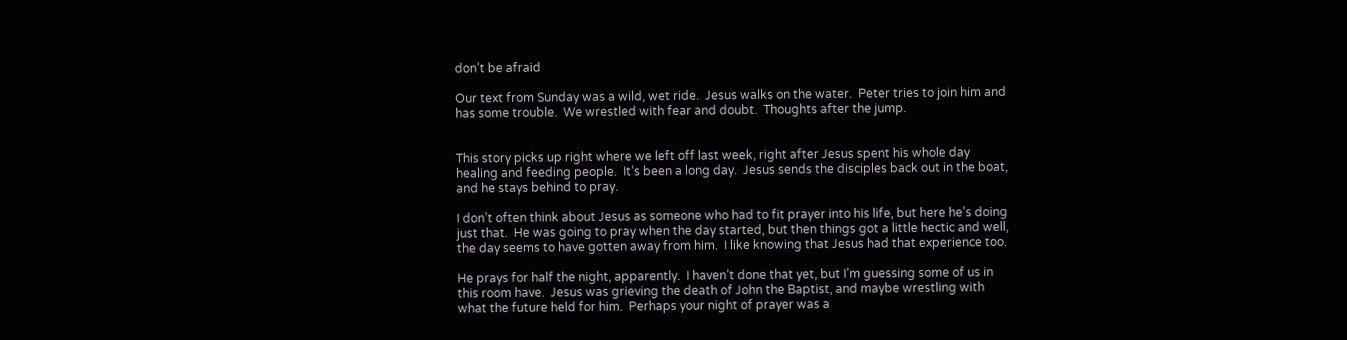don’t be afraid

Our text from Sunday was a wild, wet ride.  Jesus walks on the water.  Peter tries to join him and has some trouble.  We wrestled with fear and doubt.  Thoughts after the jump.


This story picks up right where we left off last week, right after Jesus spent his whole day healing and feeding people.  It’s been a long day.  Jesus sends the disciples back out in the boat, and he stays behind to pray.

I don’t often think about Jesus as someone who had to fit prayer into his life, but here he’s doing just that.  He was going to pray when the day started, but then things got a little hectic and well, the day seems to have gotten away from him.  I like knowing that Jesus had that experience too.

He prays for half the night, apparently.  I haven’t done that yet, but I’m guessing some of us in this room have.  Jesus was grieving the death of John the Baptist, and maybe wrestling with what the future held for him.  Perhaps your night of prayer was a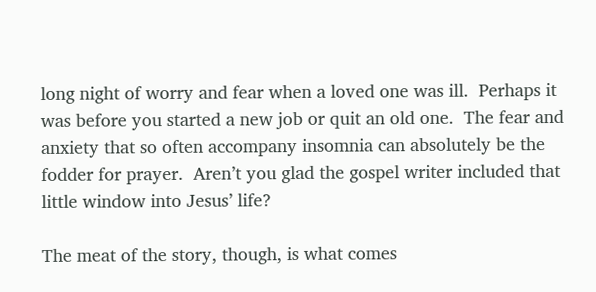long night of worry and fear when a loved one was ill.  Perhaps it was before you started a new job or quit an old one.  The fear and anxiety that so often accompany insomnia can absolutely be the fodder for prayer.  Aren’t you glad the gospel writer included that little window into Jesus’ life?

The meat of the story, though, is what comes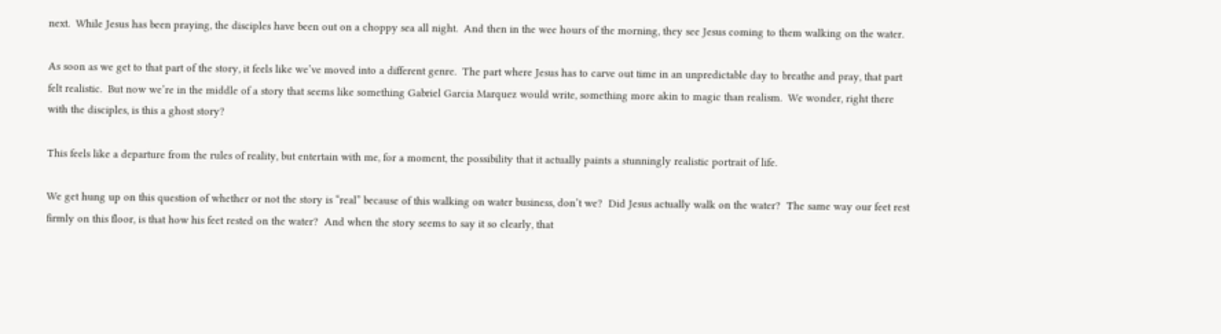next.  While Jesus has been praying, the disciples have been out on a choppy sea all night.  And then in the wee hours of the morning, they see Jesus coming to them walking on the water.

As soon as we get to that part of the story, it feels like we’ve moved into a different genre.  The part where Jesus has to carve out time in an unpredictable day to breathe and pray, that part felt realistic.  But now we’re in the middle of a story that seems like something Gabriel Garcia Marquez would write, something more akin to magic than realism.  We wonder, right there with the disciples, is this a ghost story?

This feels like a departure from the rules of reality, but entertain with me, for a moment, the possibility that it actually paints a stunningly realistic portrait of life.

We get hung up on this question of whether or not the story is “real” because of this walking on water business, don’t we?  Did Jesus actually walk on the water?  The same way our feet rest firmly on this floor, is that how his feet rested on the water?  And when the story seems to say it so clearly, that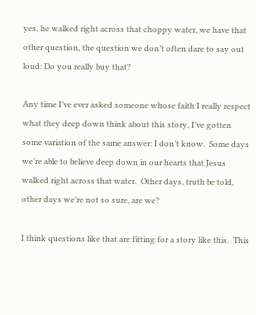yes, he walked right across that choppy water, we have that other question, the question we don’t often dare to say out loud: Do you really buy that?

Any time I’ve ever asked someone whose faith I really respect what they deep down think about this story, I’ve gotten some variation of the same answer: I don’t know.  Some days we’re able to believe deep down in our hearts that Jesus walked right across that water.  Other days, truth be told, other days we’re not so sure, are we?

I think questions like that are fitting for a story like this.  This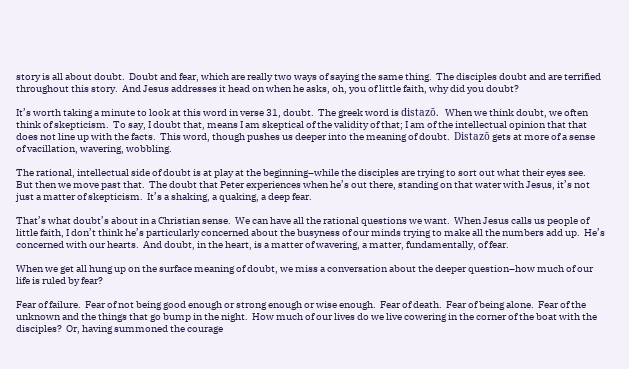story is all about doubt.  Doubt and fear, which are really two ways of saying the same thing.  The disciples doubt and are terrified throughout this story.  And Jesus addresses it head on when he asks, oh, you of little faith, why did you doubt?

It’s worth taking a minute to look at this word in verse 31, doubt.  The greek word is distazō.  When we think doubt, we often think of skepticism.  To say, I doubt that, means I am skeptical of the validity of that; I am of the intellectual opinion that that does not line up with the facts.  This word, though pushes us deeper into the meaning of doubt.  Distazō gets at more of a sense of vacillation, wavering, wobbling.

The rational, intellectual side of doubt is at play at the beginning–while the disciples are trying to sort out what their eyes see.  But then we move past that.  The doubt that Peter experiences when he’s out there, standing on that water with Jesus, it’s not just a matter of skepticism.  It’s a shaking, a quaking, a deep fear.

That’s what doubt’s about in a Christian sense.  We can have all the rational questions we want.  When Jesus calls us people of little faith, I don’t think he’s particularly concerned about the busyness of our minds trying to make all the numbers add up.  He’s concerned with our hearts.  And doubt, in the heart, is a matter of wavering, a matter, fundamentally, of fear.

When we get all hung up on the surface meaning of doubt, we miss a conversation about the deeper question–how much of our life is ruled by fear?

Fear of failure.  Fear of not being good enough or strong enough or wise enough.  Fear of death.  Fear of being alone.  Fear of the unknown and the things that go bump in the night.  How much of our lives do we live cowering in the corner of the boat with the disciples?  Or, having summoned the courage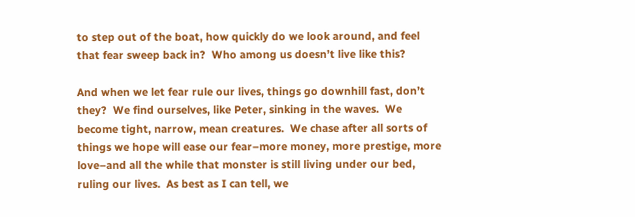to step out of the boat, how quickly do we look around, and feel that fear sweep back in?  Who among us doesn’t live like this?

And when we let fear rule our lives, things go downhill fast, don’t they?  We find ourselves, like Peter, sinking in the waves.  We become tight, narrow, mean creatures.  We chase after all sorts of things we hope will ease our fear–more money, more prestige, more love–and all the while that monster is still living under our bed, ruling our lives.  As best as I can tell, we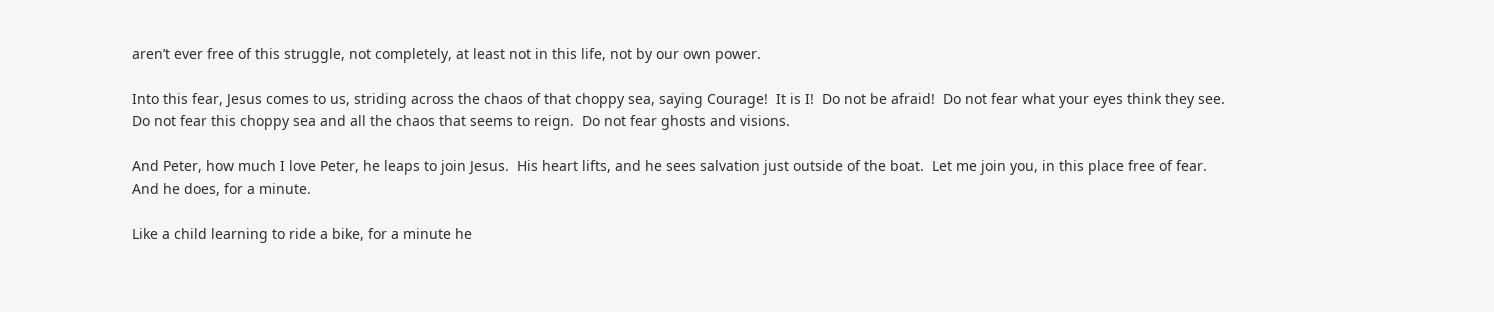aren’t ever free of this struggle, not completely, at least not in this life, not by our own power.

Into this fear, Jesus comes to us, striding across the chaos of that choppy sea, saying Courage!  It is I!  Do not be afraid!  Do not fear what your eyes think they see.  Do not fear this choppy sea and all the chaos that seems to reign.  Do not fear ghosts and visions.

And Peter, how much I love Peter, he leaps to join Jesus.  His heart lifts, and he sees salvation just outside of the boat.  Let me join you, in this place free of fear.  And he does, for a minute.

Like a child learning to ride a bike, for a minute he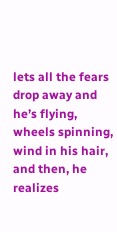lets all the fears drop away and he’s flying, wheels spinning, wind in his hair, and then, he realizes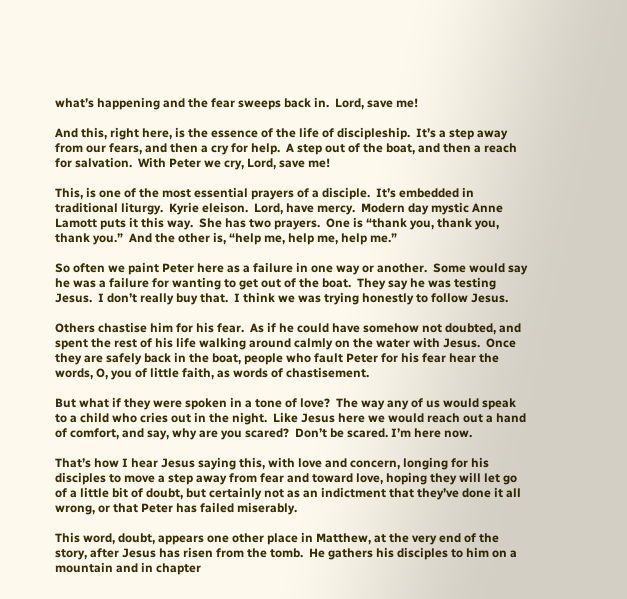what’s happening and the fear sweeps back in.  Lord, save me!

And this, right here, is the essence of the life of discipleship.  It’s a step away from our fears, and then a cry for help.  A step out of the boat, and then a reach for salvation.  With Peter we cry, Lord, save me!

This, is one of the most essential prayers of a disciple.  It’s embedded in traditional liturgy.  Kyrie eleison.  Lord, have mercy.  Modern day mystic Anne Lamott puts it this way.  She has two prayers.  One is “thank you, thank you, thank you.”  And the other is, “help me, help me, help me.”

So often we paint Peter here as a failure in one way or another.  Some would say he was a failure for wanting to get out of the boat.  They say he was testing Jesus.  I don’t really buy that.  I think we was trying honestly to follow Jesus.

Others chastise him for his fear.  As if he could have somehow not doubted, and spent the rest of his life walking around calmly on the water with Jesus.  Once they are safely back in the boat, people who fault Peter for his fear hear the words, O, you of little faith, as words of chastisement.

But what if they were spoken in a tone of love?  The way any of us would speak to a child who cries out in the night.  Like Jesus here we would reach out a hand of comfort, and say, why are you scared?  Don’t be scared. I’m here now.

That’s how I hear Jesus saying this, with love and concern, longing for his disciples to move a step away from fear and toward love, hoping they will let go of a little bit of doubt, but certainly not as an indictment that they’ve done it all wrong, or that Peter has failed miserably.

This word, doubt, appears one other place in Matthew, at the very end of the story, after Jesus has risen from the tomb.  He gathers his disciples to him on a mountain and in chapter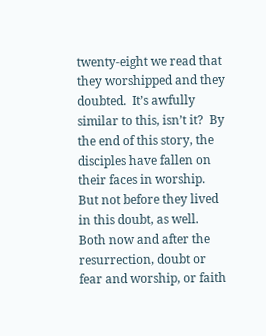twenty-eight we read that they worshipped and they doubted.  It’s awfully similar to this, isn’t it?  By the end of this story, the disciples have fallen on their faces in worship.  But not before they lived in this doubt, as well.  Both now and after the resurrection, doubt or fear and worship, or faith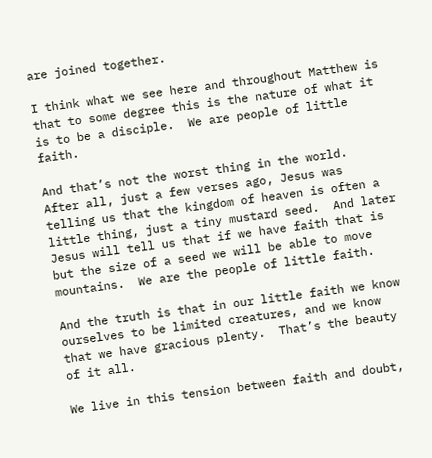are joined together.

I think what we see here and throughout Matthew is that to some degree this is the nature of what it is to be a disciple.  We are people of little faith.

And that’s not the worst thing in the world.  After all, just a few verses ago, Jesus was telling us that the kingdom of heaven is often a little thing, just a tiny mustard seed.  And later Jesus will tell us that if we have faith that is but the size of a seed we will be able to move mountains.  We are the people of little faith.

And the truth is that in our little faith we know ourselves to be limited creatures, and we know that we have gracious plenty.  That’s the beauty of it all.

We live in this tension between faith and doubt,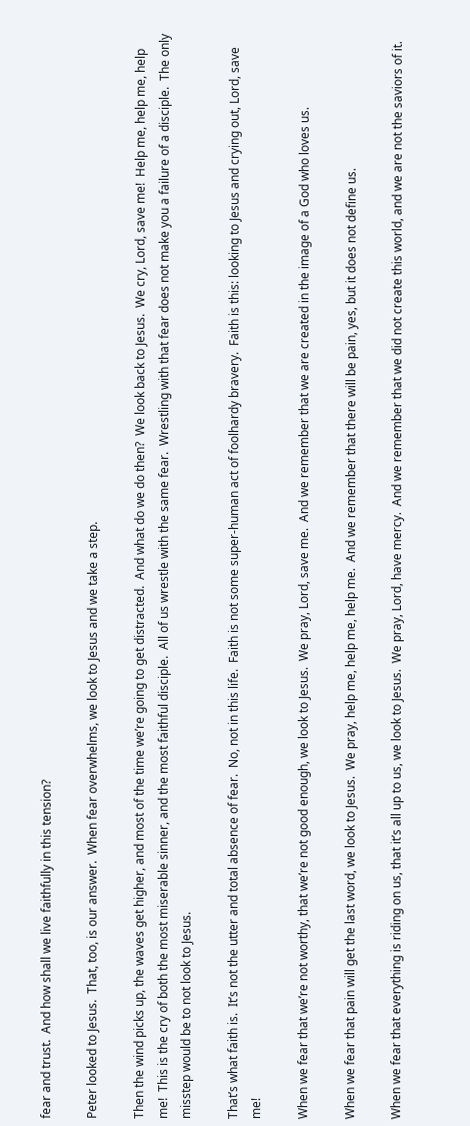fear and trust.  And how shall we live faithfully in this tension?

Peter looked to Jesus.  That, too, is our answer.  When fear overwhelms, we look to Jesus and we take a step.

Then the wind picks up, the waves get higher, and most of the time we’re going to get distracted.  And what do we do then?  We look back to Jesus.  We cry, Lord, save me!  Help me, help me, help me!  This is the cry of both the most miserable sinner, and the most faithful disciple.  All of us wrestle with the same fear.  Wrestling with that fear does not make you a failure of a disciple.  The only misstep would be to not look to Jesus.

That’s what faith is.  It’s not the utter and total absence of fear.  No, not in this life.  Faith is not some super-human act of foolhardy bravery.  Faith is this: looking to Jesus and crying out, Lord, save me!

When we fear that we’re not worthy, that we’re not good enough, we look to Jesus.  We pray, Lord, save me.  And we remember that we are created in the image of a God who loves us.

When we fear that pain will get the last word, we look to Jesus.  We pray, help me, help me, help me.  And we remember that there will be pain, yes, but it does not define us.

When we fear that everything is riding on us, that it’s all up to us, we look to Jesus.  We pray, Lord, have mercy.  And we remember that we did not create this world, and we are not the saviors of it.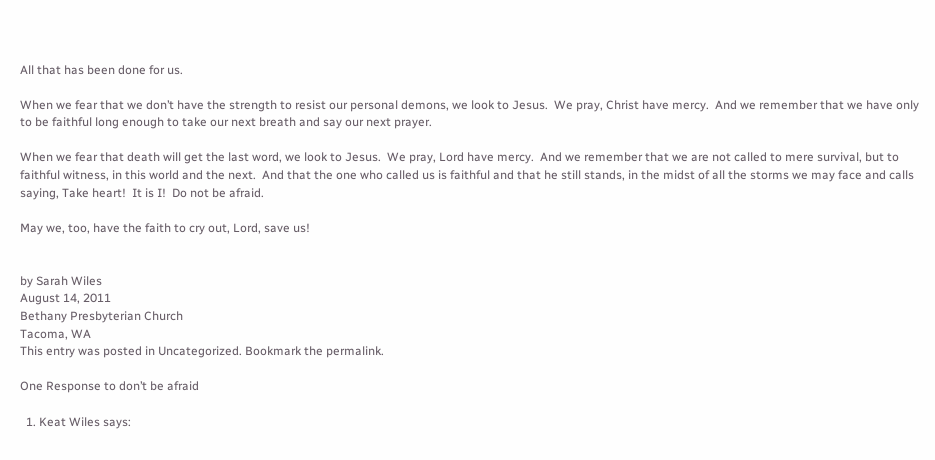All that has been done for us.

When we fear that we don’t have the strength to resist our personal demons, we look to Jesus.  We pray, Christ have mercy.  And we remember that we have only to be faithful long enough to take our next breath and say our next prayer.

When we fear that death will get the last word, we look to Jesus.  We pray, Lord have mercy.  And we remember that we are not called to mere survival, but to faithful witness, in this world and the next.  And that the one who called us is faithful and that he still stands, in the midst of all the storms we may face and calls saying, Take heart!  It is I!  Do not be afraid.

May we, too, have the faith to cry out, Lord, save us!


by Sarah Wiles
August 14, 2011
Bethany Presbyterian Church
Tacoma, WA
This entry was posted in Uncategorized. Bookmark the permalink.

One Response to don’t be afraid

  1. Keat Wiles says: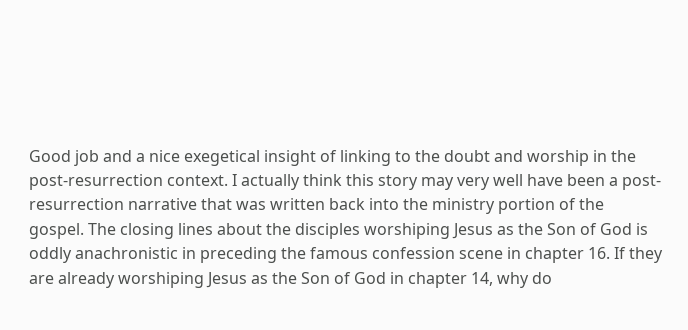Good job and a nice exegetical insight of linking to the doubt and worship in the post-resurrection context. I actually think this story may very well have been a post-resurrection narrative that was written back into the ministry portion of the gospel. The closing lines about the disciples worshiping Jesus as the Son of God is oddly anachronistic in preceding the famous confession scene in chapter 16. If they are already worshiping Jesus as the Son of God in chapter 14, why do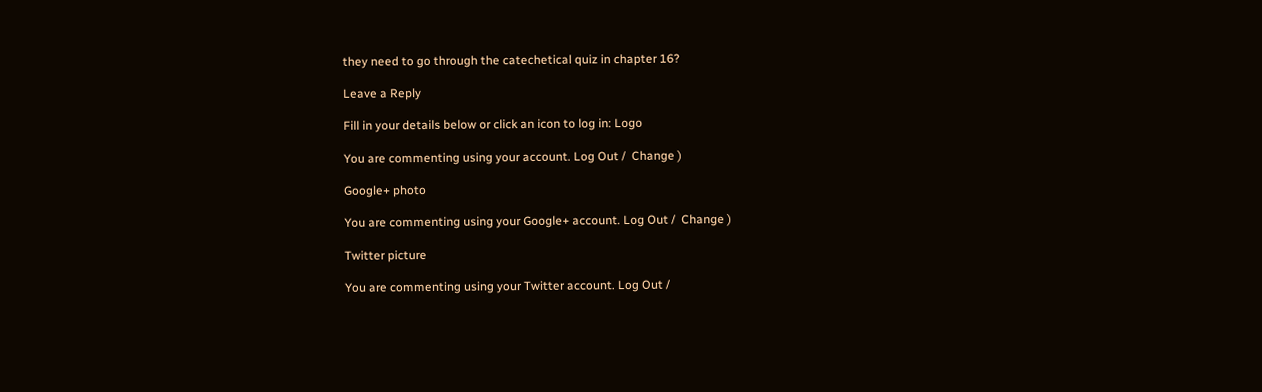they need to go through the catechetical quiz in chapter 16?

Leave a Reply

Fill in your details below or click an icon to log in: Logo

You are commenting using your account. Log Out /  Change )

Google+ photo

You are commenting using your Google+ account. Log Out /  Change )

Twitter picture

You are commenting using your Twitter account. Log Out /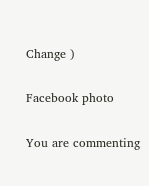Change )

Facebook photo

You are commenting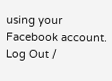using your Facebook account. Log Out /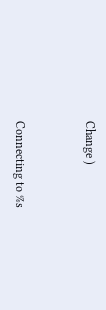Change )


Connecting to %s